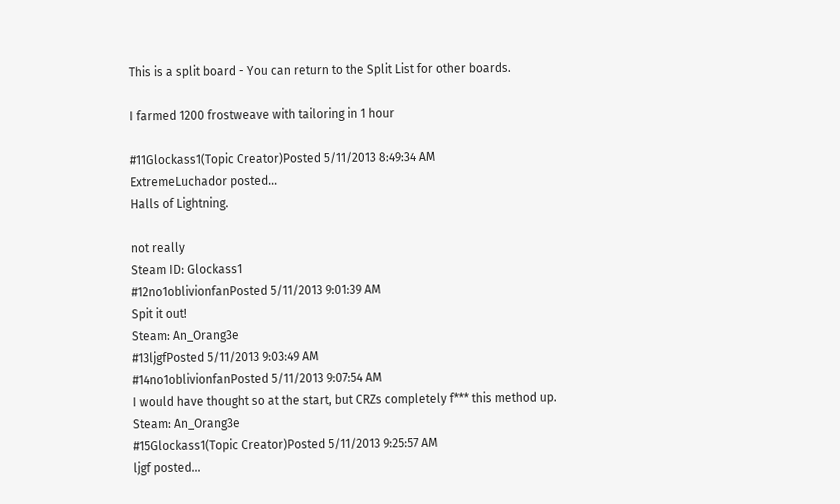This is a split board - You can return to the Split List for other boards.

I farmed 1200 frostweave with tailoring in 1 hour

#11Glockass1(Topic Creator)Posted 5/11/2013 8:49:34 AM
ExtremeLuchador posted...
Halls of Lightning.

not really
Steam ID: Glockass1
#12no1oblivionfanPosted 5/11/2013 9:01:39 AM
Spit it out!
Steam: An_Orang3e
#13ljgfPosted 5/11/2013 9:03:49 AM
#14no1oblivionfanPosted 5/11/2013 9:07:54 AM
I would have thought so at the start, but CRZs completely f*** this method up.
Steam: An_Orang3e
#15Glockass1(Topic Creator)Posted 5/11/2013 9:25:57 AM
ljgf posted...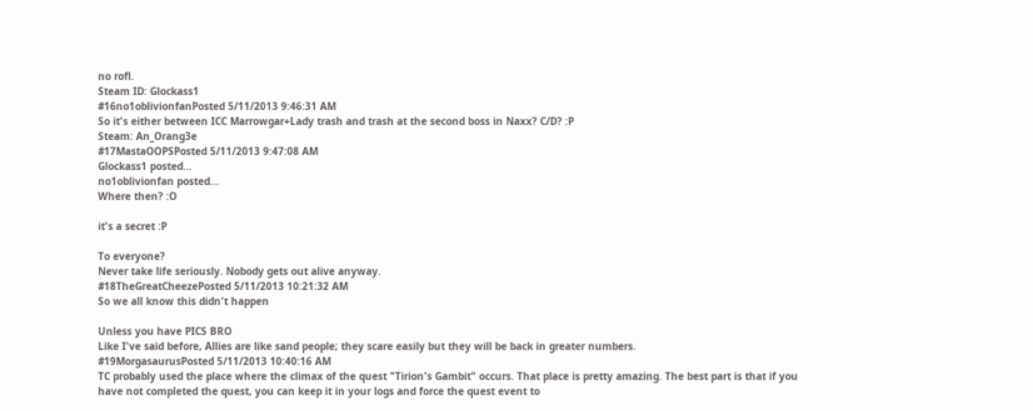no rofl.
Steam ID: Glockass1
#16no1oblivionfanPosted 5/11/2013 9:46:31 AM
So it's either between ICC Marrowgar+Lady trash and trash at the second boss in Naxx? C/D? :P
Steam: An_Orang3e
#17MastaOOPSPosted 5/11/2013 9:47:08 AM
Glockass1 posted...
no1oblivionfan posted...
Where then? :O

it's a secret :P

To everyone?
Never take life seriously. Nobody gets out alive anyway.
#18TheGreatCheezePosted 5/11/2013 10:21:32 AM
So we all know this didn't happen

Unless you have PICS BRO
Like I've said before, Allies are like sand people; they scare easily but they will be back in greater numbers.
#19MorgasaurusPosted 5/11/2013 10:40:16 AM
TC probably used the place where the climax of the quest "Tirion's Gambit" occurs. That place is pretty amazing. The best part is that if you have not completed the quest, you can keep it in your logs and force the quest event to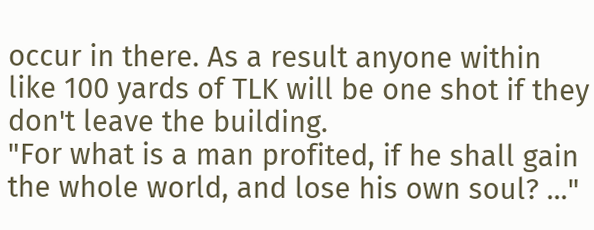occur in there. As a result anyone within like 100 yards of TLK will be one shot if they don't leave the building.
"For what is a man profited, if he shall gain the whole world, and lose his own soul? ..."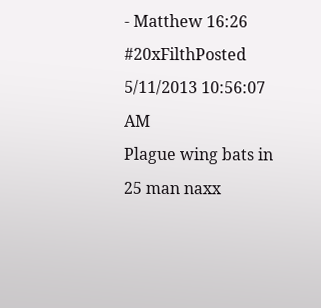- Matthew 16:26
#20xFilthPosted 5/11/2013 10:56:07 AM
Plague wing bats in 25 man naxx